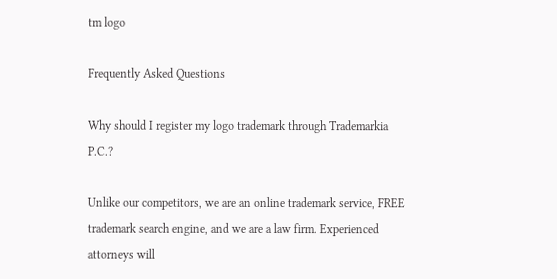tm logo

Frequently Asked Questions

Why should I register my logo trademark through Trademarkia P.C.?

Unlike our competitors, we are an online trademark service, FREE trademark search engine, and we are a law firm. Experienced attorneys will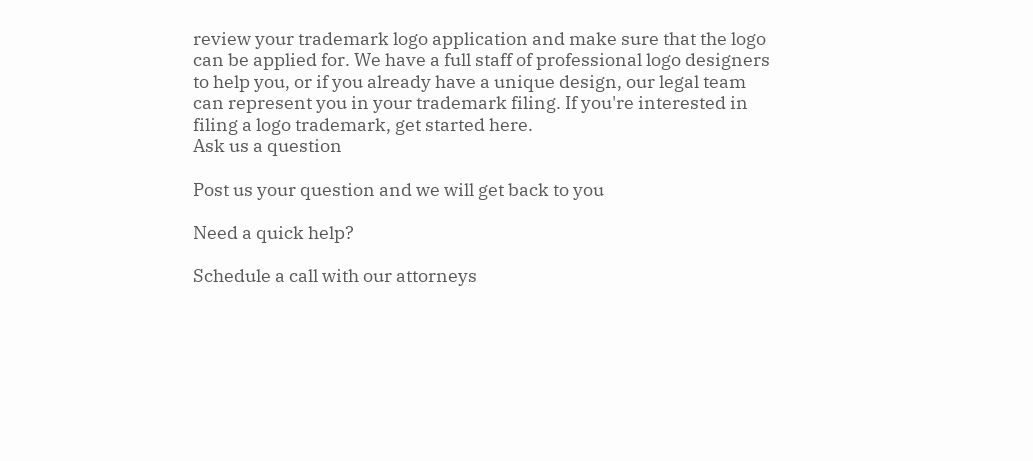review your trademark logo application and make sure that the logo can be applied for. We have a full staff of professional logo designers to help you, or if you already have a unique design, our legal team can represent you in your trademark filing. If you're interested in filing a logo trademark, get started here.
Ask us a question

Post us your question and we will get back to you

Need a quick help?

Schedule a call with our attorneys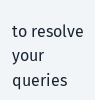to resolve your queries